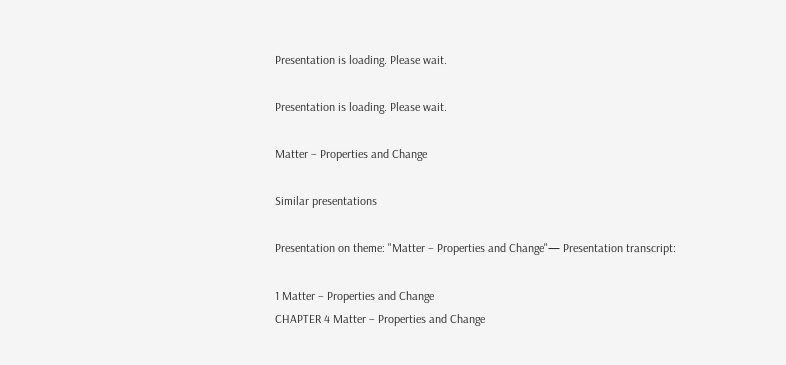Presentation is loading. Please wait.

Presentation is loading. Please wait.

Matter – Properties and Change

Similar presentations

Presentation on theme: "Matter – Properties and Change"— Presentation transcript:

1 Matter – Properties and Change
CHAPTER 4 Matter – Properties and Change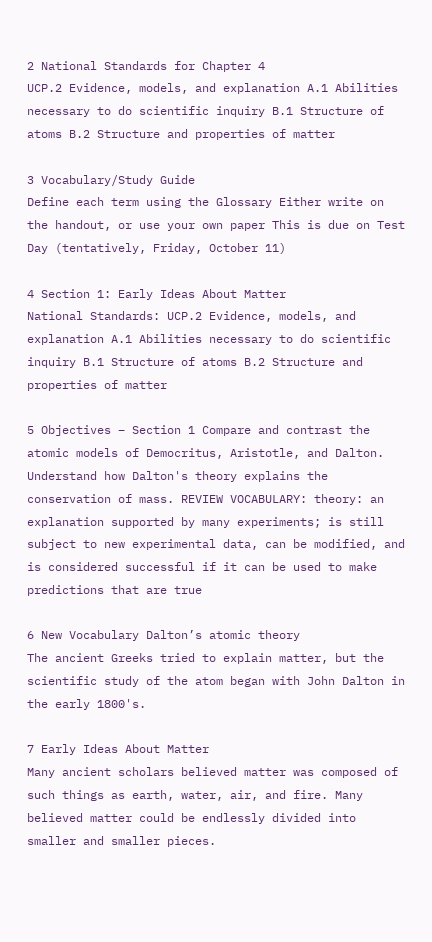2 National Standards for Chapter 4
UCP.2 Evidence, models, and explanation A.1 Abilities necessary to do scientific inquiry B.1 Structure of atoms B.2 Structure and properties of matter

3 Vocabulary/Study Guide
Define each term using the Glossary Either write on the handout, or use your own paper This is due on Test Day (tentatively, Friday, October 11)

4 Section 1: Early Ideas About Matter
National Standards: UCP.2 Evidence, models, and explanation A.1 Abilities necessary to do scientific inquiry B.1 Structure of atoms B.2 Structure and properties of matter

5 Objectives – Section 1 Compare and contrast the atomic models of Democritus, Aristotle, and Dalton. Understand how Dalton's theory explains the conservation of mass. REVIEW VOCABULARY: theory: an explanation supported by many experiments; is still subject to new experimental data, can be modified, and is considered successful if it can be used to make predictions that are true

6 New Vocabulary Dalton’s atomic theory
The ancient Greeks tried to explain matter, but the scientific study of the atom began with John Dalton in the early 1800's.

7 Early Ideas About Matter
Many ancient scholars believed matter was composed of such things as earth, water, air, and fire. Many believed matter could be endlessly divided into smaller and smaller pieces.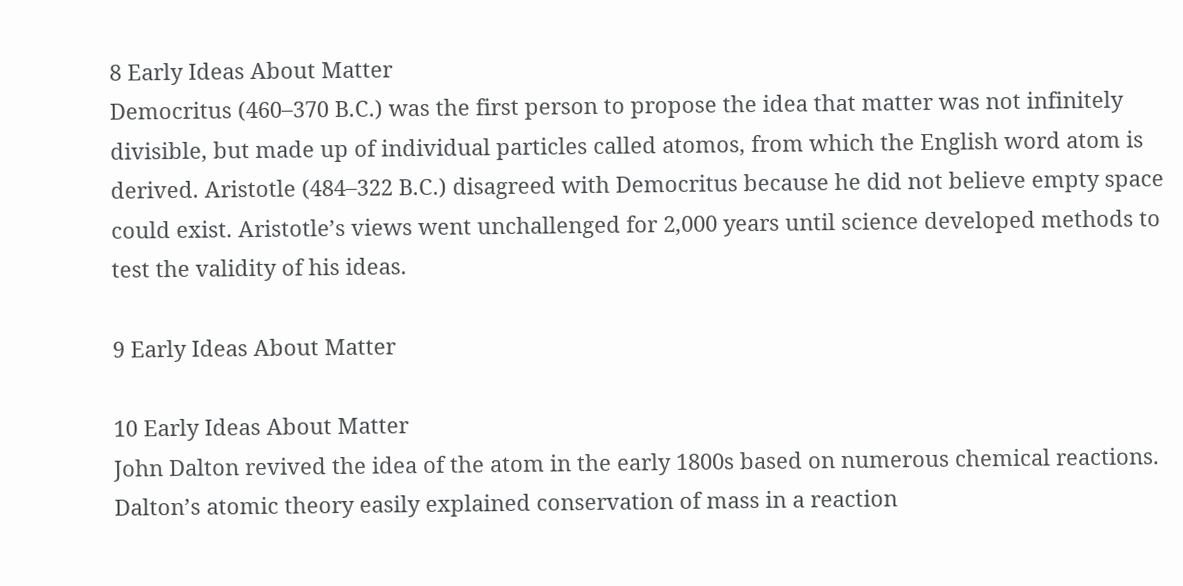8 Early Ideas About Matter
Democritus (460–370 B.C.) was the first person to propose the idea that matter was not infinitely divisible, but made up of individual particles called atomos, from which the English word atom is derived. Aristotle (484–322 B.C.) disagreed with Democritus because he did not believe empty space could exist. Aristotle’s views went unchallenged for 2,000 years until science developed methods to test the validity of his ideas.

9 Early Ideas About Matter

10 Early Ideas About Matter
John Dalton revived the idea of the atom in the early 1800s based on numerous chemical reactions. Dalton’s atomic theory easily explained conservation of mass in a reaction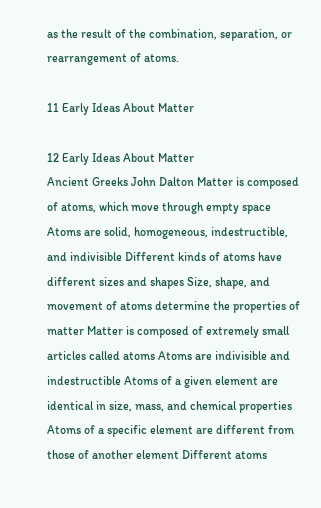as the result of the combination, separation, or rearrangement of atoms.

11 Early Ideas About Matter

12 Early Ideas About Matter
Ancient Greeks John Dalton Matter is composed of atoms, which move through empty space Atoms are solid, homogeneous, indestructible, and indivisible Different kinds of atoms have different sizes and shapes Size, shape, and movement of atoms determine the properties of matter Matter is composed of extremely small articles called atoms Atoms are indivisible and indestructible Atoms of a given element are identical in size, mass, and chemical properties Atoms of a specific element are different from those of another element Different atoms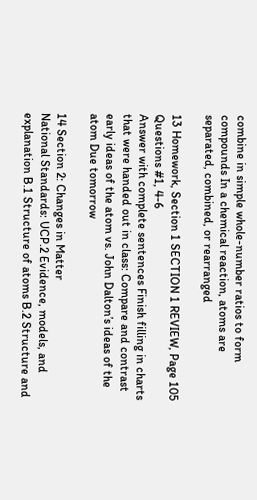combine in simple whole-number ratios to form compounds In a chemical reaction, atoms are separated, combined, or rearranged

13 Homework, Section 1 SECTION 1 REVIEW, Page 105 Questions #1, 4-6
Answer with complete sentences Finish filling in charts that were handed out in class: Compare and contrast early ideas of the atom vs. John Dalton’s ideas of the atom Due tomorrow

14 Section 2: Changes in Matter
National Standards: UCP.2 Evidence, models, and explanation B.1 Structure of atoms B.2 Structure and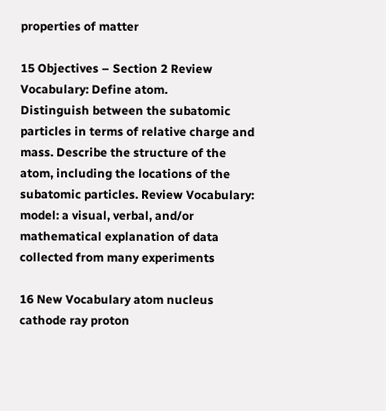properties of matter

15 Objectives – Section 2 Review Vocabulary: Define atom.
Distinguish between the subatomic particles in terms of relative charge and mass. Describe the structure of the atom, including the locations of the subatomic particles. Review Vocabulary: model: a visual, verbal, and/or mathematical explanation of data collected from many experiments

16 New Vocabulary atom nucleus cathode ray proton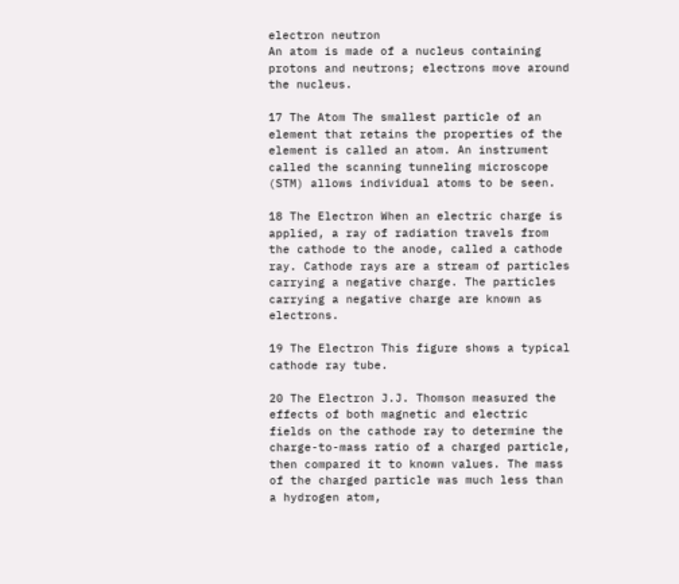electron neutron
An atom is made of a nucleus containing protons and neutrons; electrons move around the nucleus.

17 The Atom The smallest particle of an element that retains the properties of the element is called an atom. An instrument called the scanning tunneling microscope (STM) allows individual atoms to be seen.

18 The Electron When an electric charge is applied, a ray of radiation travels from the cathode to the anode, called a cathode ray. Cathode rays are a stream of particles carrying a negative charge. The particles carrying a negative charge are known as electrons.

19 The Electron This figure shows a typical cathode ray tube.

20 The Electron J.J. Thomson measured the effects of both magnetic and electric fields on the cathode ray to determine the charge-to-mass ratio of a charged particle, then compared it to known values. The mass of the charged particle was much less than a hydrogen atom,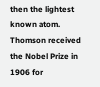then the lightest known atom. Thomson received the Nobel Prize in 1906 for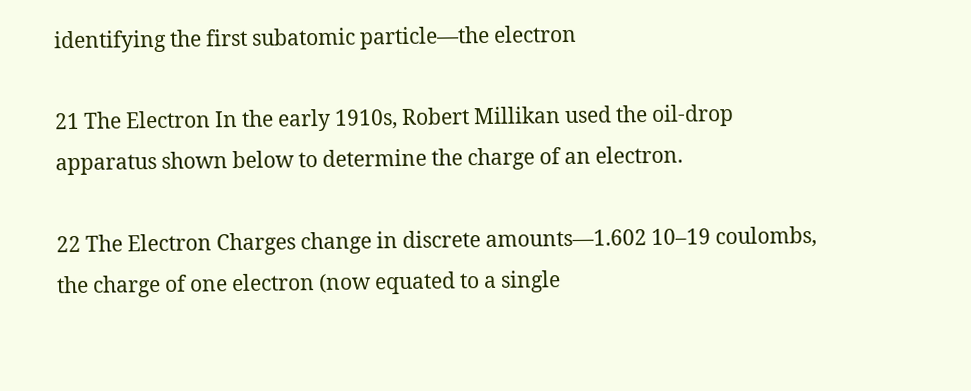identifying the first subatomic particle—the electron

21 The Electron In the early 1910s, Robert Millikan used the oil-drop apparatus shown below to determine the charge of an electron.

22 The Electron Charges change in discrete amounts—1.602 10–19 coulombs, the charge of one electron (now equated to a single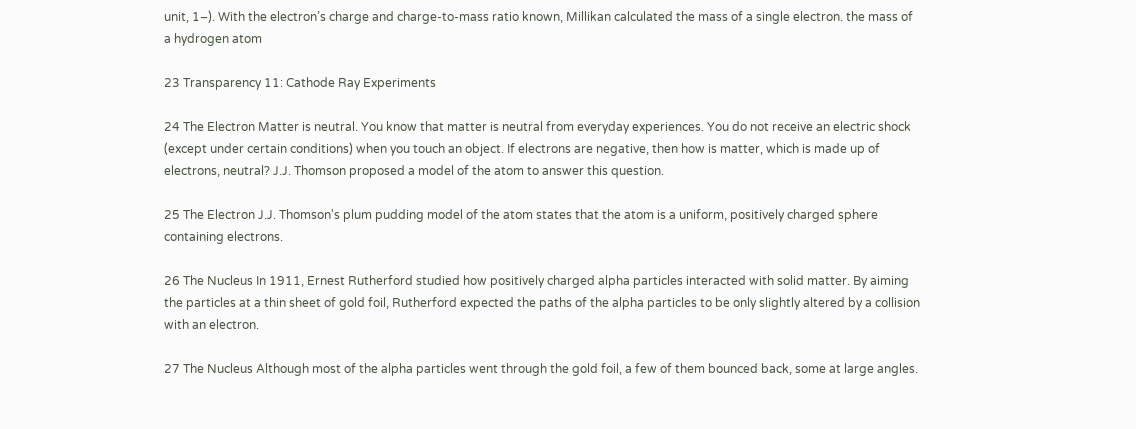unit, 1–). With the electron’s charge and charge-to-mass ratio known, Millikan calculated the mass of a single electron. the mass of a hydrogen atom

23 Transparency 11: Cathode Ray Experiments

24 The Electron Matter is neutral. You know that matter is neutral from everyday experiences. You do not receive an electric shock (except under certain conditions) when you touch an object. If electrons are negative, then how is matter, which is made up of electrons, neutral? J.J. Thomson proposed a model of the atom to answer this question.

25 The Electron J.J. Thomson's plum pudding model of the atom states that the atom is a uniform, positively charged sphere containing electrons.

26 The Nucleus In 1911, Ernest Rutherford studied how positively charged alpha particles interacted with solid matter. By aiming the particles at a thin sheet of gold foil, Rutherford expected the paths of the alpha particles to be only slightly altered by a collision with an electron.

27 The Nucleus Although most of the alpha particles went through the gold foil, a few of them bounced back, some at large angles.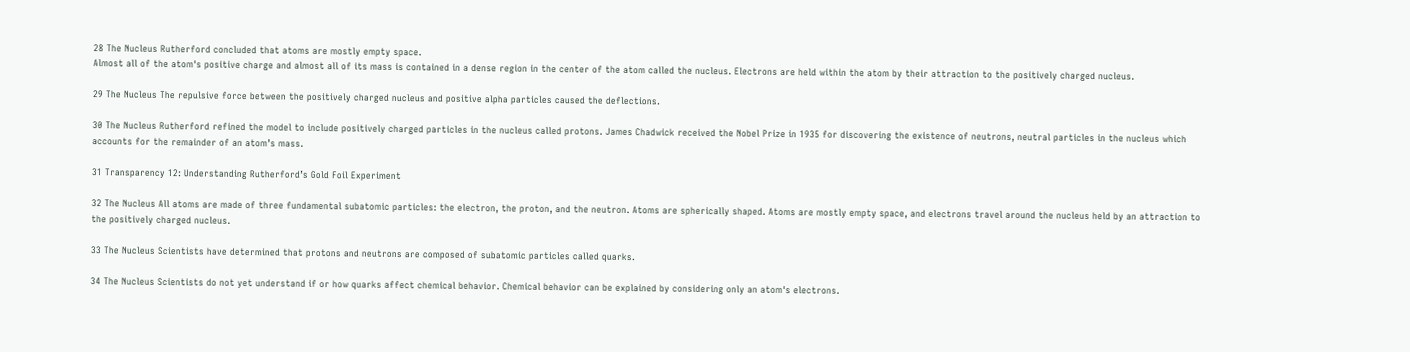28 The Nucleus Rutherford concluded that atoms are mostly empty space.
Almost all of the atom's positive charge and almost all of its mass is contained in a dense region in the center of the atom called the nucleus. Electrons are held within the atom by their attraction to the positively charged nucleus.

29 The Nucleus The repulsive force between the positively charged nucleus and positive alpha particles caused the deflections.

30 The Nucleus Rutherford refined the model to include positively charged particles in the nucleus called protons. James Chadwick received the Nobel Prize in 1935 for discovering the existence of neutrons, neutral particles in the nucleus which accounts for the remainder of an atom’s mass.

31 Transparency 12: Understanding Rutherford’s Gold Foil Experiment

32 The Nucleus All atoms are made of three fundamental subatomic particles: the electron, the proton, and the neutron. Atoms are spherically shaped. Atoms are mostly empty space, and electrons travel around the nucleus held by an attraction to the positively charged nucleus.

33 The Nucleus Scientists have determined that protons and neutrons are composed of subatomic particles called quarks.

34 The Nucleus Scientists do not yet understand if or how quarks affect chemical behavior. Chemical behavior can be explained by considering only an atom's electrons.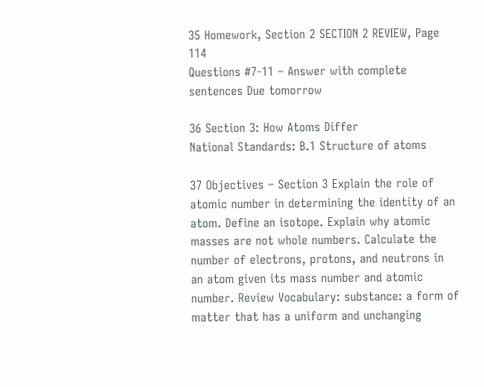35 Homework, Section 2 SECTION 2 REVIEW, Page 114
Questions #7-11 – Answer with complete sentences Due tomorrow

36 Section 3: How Atoms Differ
National Standards: B.1 Structure of atoms

37 Objectives – Section 3 Explain the role of atomic number in determining the identity of an atom. Define an isotope. Explain why atomic masses are not whole numbers. Calculate the number of electrons, protons, and neutrons in an atom given its mass number and atomic number. Review Vocabulary: substance: a form of matter that has a uniform and unchanging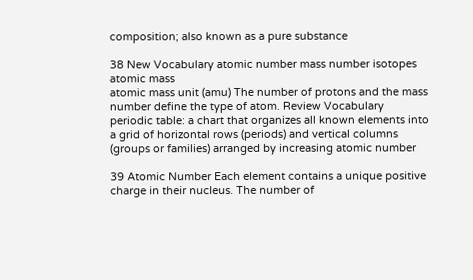composition; also known as a pure substance

38 New Vocabulary atomic number mass number isotopes atomic mass
atomic mass unit (amu) The number of protons and the mass number define the type of atom. Review Vocabulary periodic table: a chart that organizes all known elements into a grid of horizontal rows (periods) and vertical columns (groups or families) arranged by increasing atomic number

39 Atomic Number Each element contains a unique positive charge in their nucleus. The number of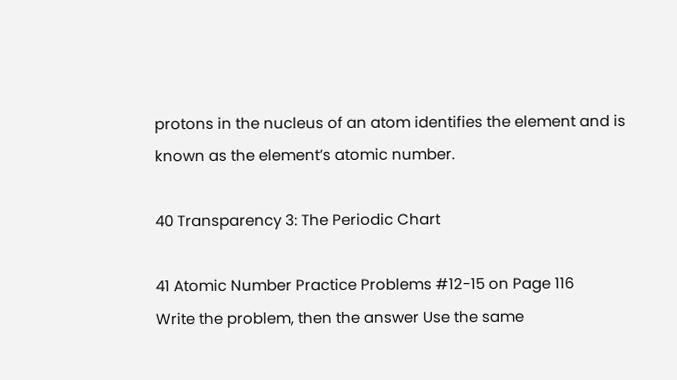protons in the nucleus of an atom identifies the element and is known as the element’s atomic number.

40 Transparency 3: The Periodic Chart

41 Atomic Number Practice Problems #12-15 on Page 116
Write the problem, then the answer Use the same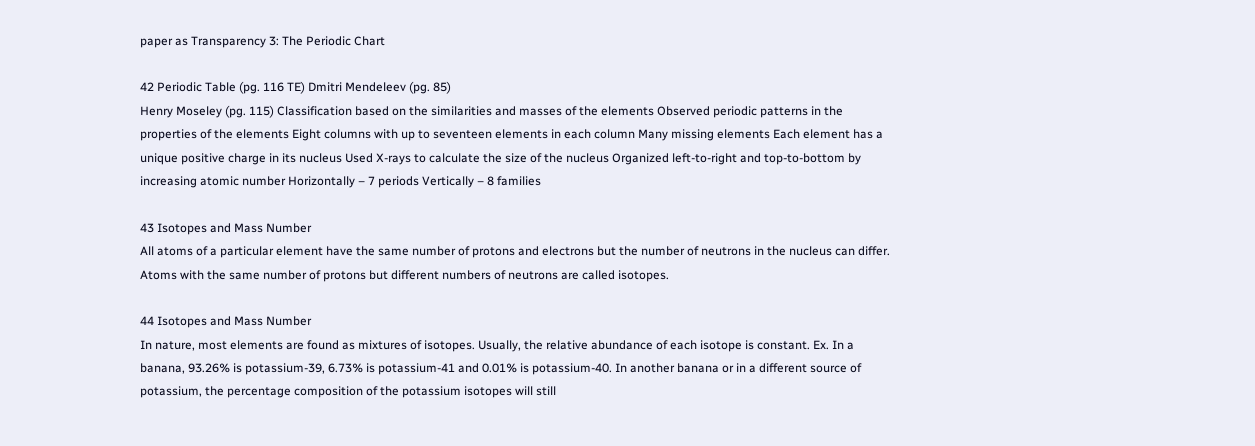paper as Transparency 3: The Periodic Chart

42 Periodic Table (pg. 116 TE) Dmitri Mendeleev (pg. 85)
Henry Moseley (pg. 115) Classification based on the similarities and masses of the elements Observed periodic patterns in the properties of the elements Eight columns with up to seventeen elements in each column Many missing elements Each element has a unique positive charge in its nucleus Used X-rays to calculate the size of the nucleus Organized left-to-right and top-to-bottom by increasing atomic number Horizontally – 7 periods Vertically – 8 families

43 Isotopes and Mass Number
All atoms of a particular element have the same number of protons and electrons but the number of neutrons in the nucleus can differ. Atoms with the same number of protons but different numbers of neutrons are called isotopes.

44 Isotopes and Mass Number
In nature, most elements are found as mixtures of isotopes. Usually, the relative abundance of each isotope is constant. Ex. In a banana, 93.26% is potassium-39, 6.73% is potassium-41 and 0.01% is potassium-40. In another banana or in a different source of potassium, the percentage composition of the potassium isotopes will still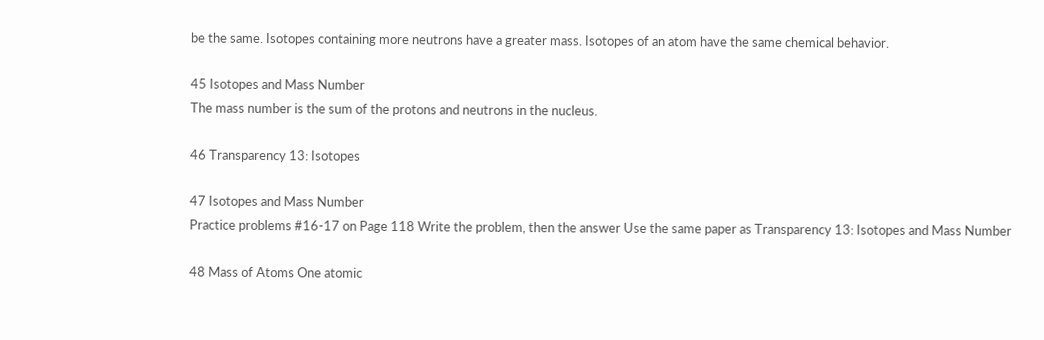be the same. Isotopes containing more neutrons have a greater mass. Isotopes of an atom have the same chemical behavior.

45 Isotopes and Mass Number
The mass number is the sum of the protons and neutrons in the nucleus.

46 Transparency 13: Isotopes

47 Isotopes and Mass Number
Practice problems #16-17 on Page 118 Write the problem, then the answer Use the same paper as Transparency 13: Isotopes and Mass Number

48 Mass of Atoms One atomic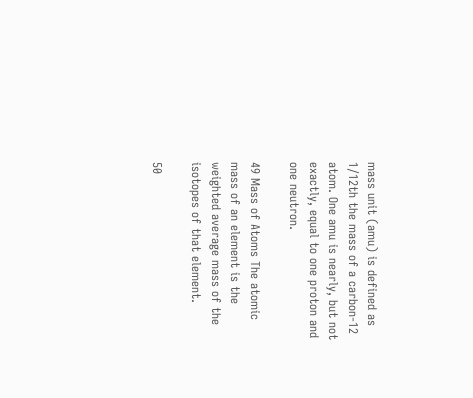mass unit (amu) is defined as 1/12th the mass of a carbon-12 atom. One amu is nearly, but not exactly, equal to one proton and one neutron.

49 Mass of Atoms The atomic mass of an element is the weighted average mass of the isotopes of that element.

50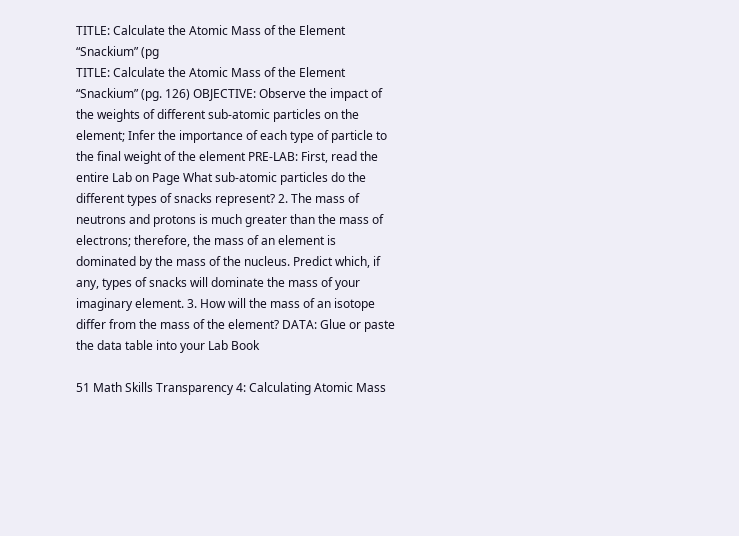TITLE: Calculate the Atomic Mass of the Element “Snackium” (pg
TITLE: Calculate the Atomic Mass of the Element “Snackium” (pg. 126) OBJECTIVE: Observe the impact of the weights of different sub-atomic particles on the element; Infer the importance of each type of particle to the final weight of the element PRE-LAB: First, read the entire Lab on Page What sub-atomic particles do the different types of snacks represent? 2. The mass of neutrons and protons is much greater than the mass of electrons; therefore, the mass of an element is dominated by the mass of the nucleus. Predict which, if any, types of snacks will dominate the mass of your imaginary element. 3. How will the mass of an isotope differ from the mass of the element? DATA: Glue or paste the data table into your Lab Book

51 Math Skills Transparency 4: Calculating Atomic Mass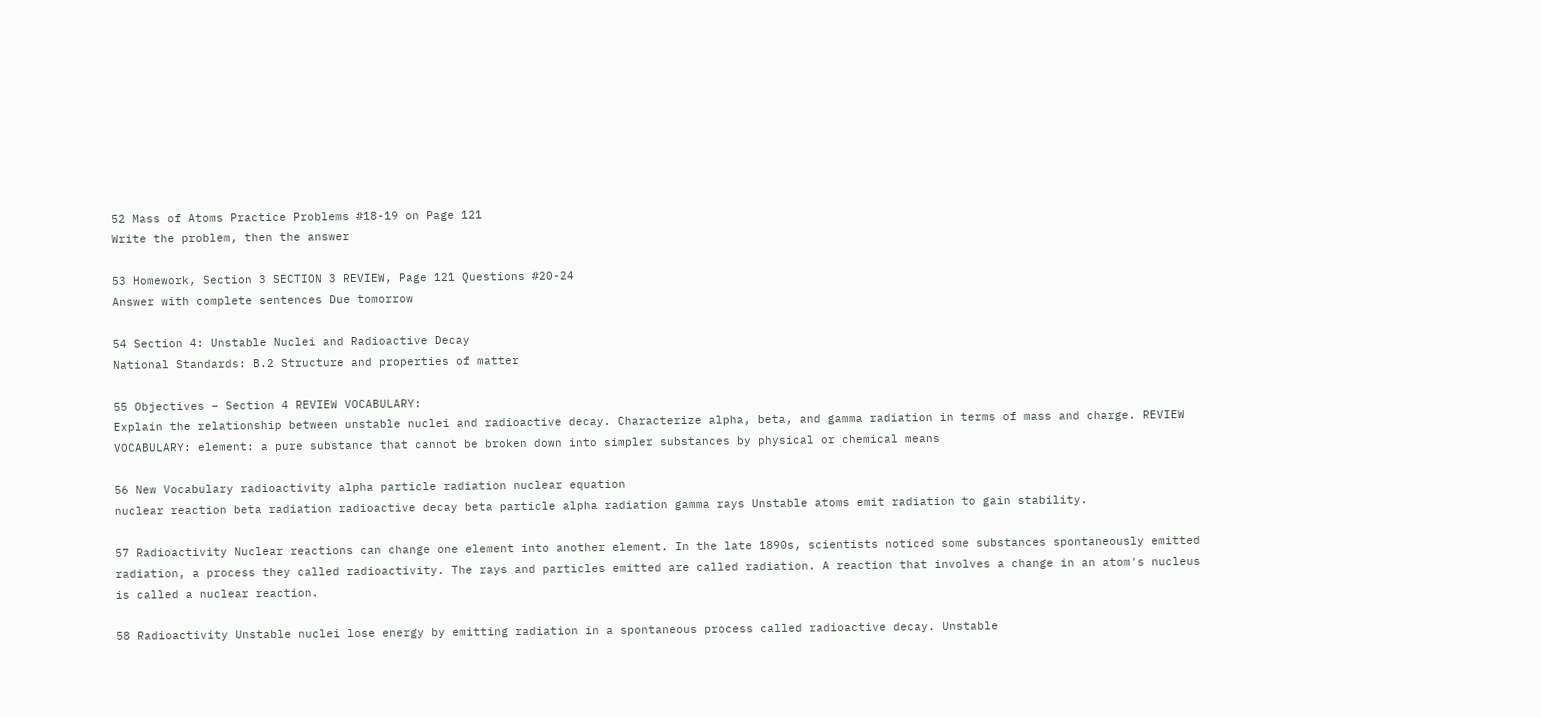52 Mass of Atoms Practice Problems #18-19 on Page 121
Write the problem, then the answer

53 Homework, Section 3 SECTION 3 REVIEW, Page 121 Questions #20-24
Answer with complete sentences Due tomorrow

54 Section 4: Unstable Nuclei and Radioactive Decay
National Standards: B.2 Structure and properties of matter

55 Objectives – Section 4 REVIEW VOCABULARY:
Explain the relationship between unstable nuclei and radioactive decay. Characterize alpha, beta, and gamma radiation in terms of mass and charge. REVIEW VOCABULARY: element: a pure substance that cannot be broken down into simpler substances by physical or chemical means

56 New Vocabulary radioactivity alpha particle radiation nuclear equation
nuclear reaction beta radiation radioactive decay beta particle alpha radiation gamma rays Unstable atoms emit radiation to gain stability.

57 Radioactivity Nuclear reactions can change one element into another element. In the late 1890s, scientists noticed some substances spontaneously emitted radiation, a process they called radioactivity. The rays and particles emitted are called radiation. A reaction that involves a change in an atom's nucleus is called a nuclear reaction.

58 Radioactivity Unstable nuclei lose energy by emitting radiation in a spontaneous process called radioactive decay. Unstable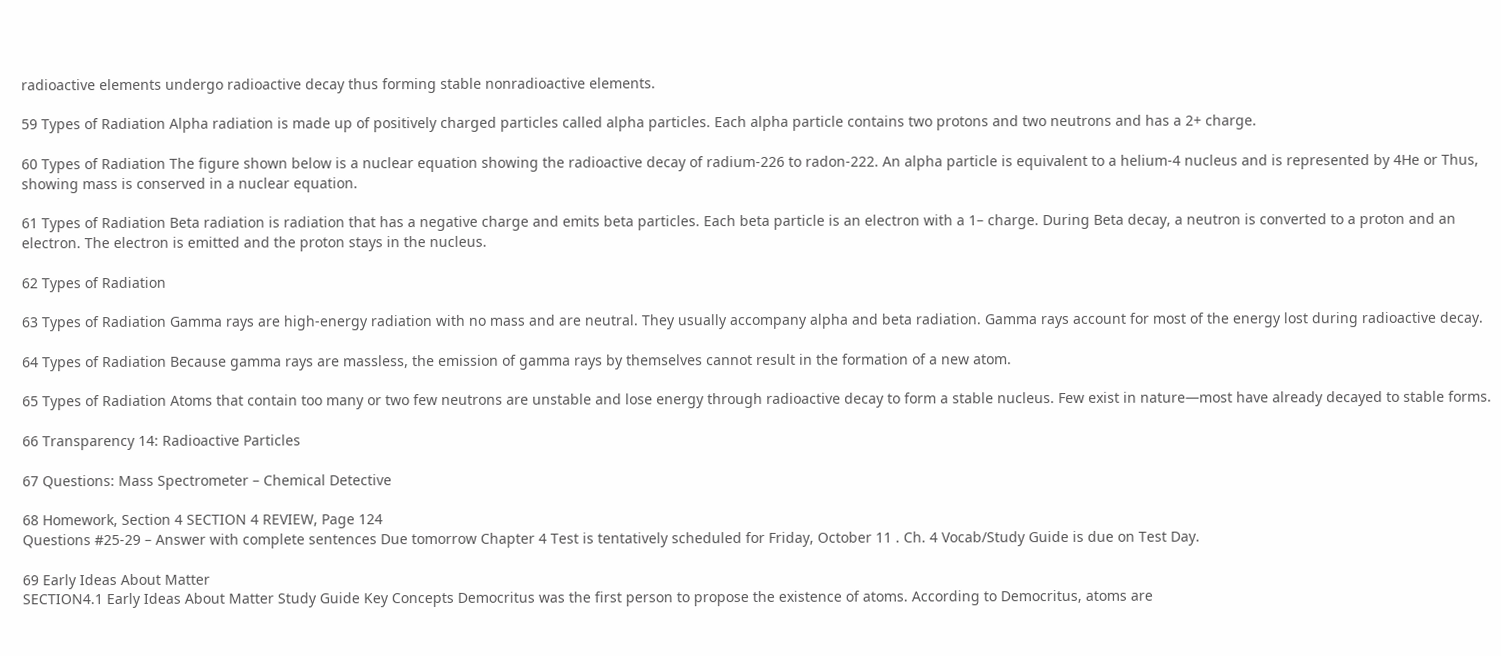radioactive elements undergo radioactive decay thus forming stable nonradioactive elements.

59 Types of Radiation Alpha radiation is made up of positively charged particles called alpha particles. Each alpha particle contains two protons and two neutrons and has a 2+ charge.

60 Types of Radiation The figure shown below is a nuclear equation showing the radioactive decay of radium-226 to radon-222. An alpha particle is equivalent to a helium-4 nucleus and is represented by 4He or Thus, showing mass is conserved in a nuclear equation.

61 Types of Radiation Beta radiation is radiation that has a negative charge and emits beta particles. Each beta particle is an electron with a 1– charge. During Beta decay, a neutron is converted to a proton and an electron. The electron is emitted and the proton stays in the nucleus.

62 Types of Radiation

63 Types of Radiation Gamma rays are high-energy radiation with no mass and are neutral. They usually accompany alpha and beta radiation. Gamma rays account for most of the energy lost during radioactive decay.

64 Types of Radiation Because gamma rays are massless, the emission of gamma rays by themselves cannot result in the formation of a new atom.

65 Types of Radiation Atoms that contain too many or two few neutrons are unstable and lose energy through radioactive decay to form a stable nucleus. Few exist in nature—most have already decayed to stable forms.

66 Transparency 14: Radioactive Particles

67 Questions: Mass Spectrometer – Chemical Detective

68 Homework, Section 4 SECTION 4 REVIEW, Page 124
Questions #25-29 – Answer with complete sentences Due tomorrow Chapter 4 Test is tentatively scheduled for Friday, October 11 . Ch. 4 Vocab/Study Guide is due on Test Day.

69 Early Ideas About Matter
SECTION4.1 Early Ideas About Matter Study Guide Key Concepts Democritus was the first person to propose the existence of atoms. According to Democritus, atoms are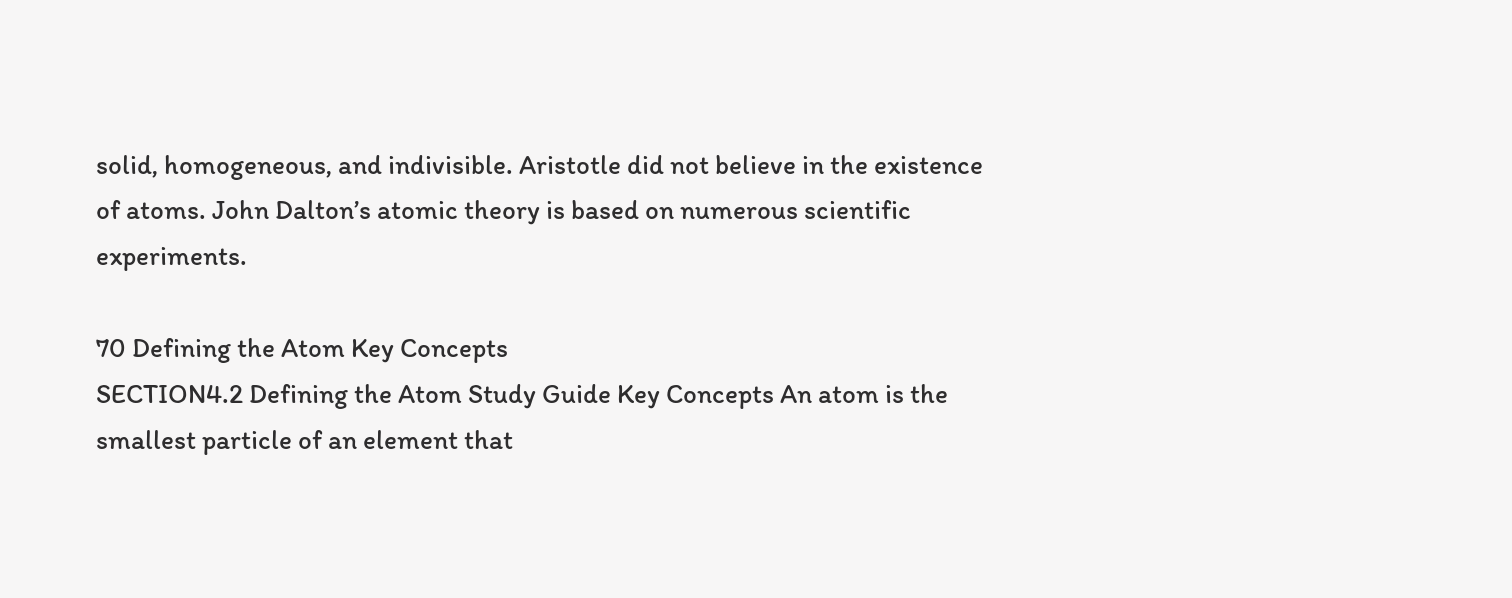solid, homogeneous, and indivisible. Aristotle did not believe in the existence of atoms. John Dalton’s atomic theory is based on numerous scientific experiments.

70 Defining the Atom Key Concepts
SECTION4.2 Defining the Atom Study Guide Key Concepts An atom is the smallest particle of an element that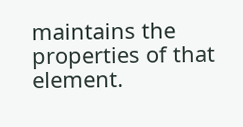maintains the properties of that element.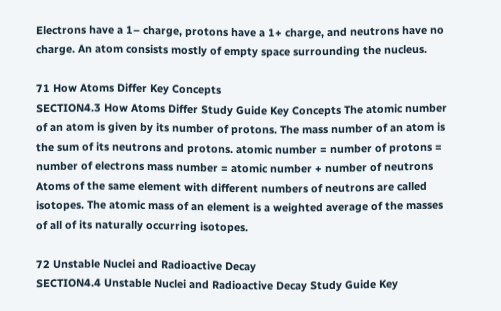Electrons have a 1– charge, protons have a 1+ charge, and neutrons have no charge. An atom consists mostly of empty space surrounding the nucleus.

71 How Atoms Differ Key Concepts
SECTION4.3 How Atoms Differ Study Guide Key Concepts The atomic number of an atom is given by its number of protons. The mass number of an atom is the sum of its neutrons and protons. atomic number = number of protons = number of electrons mass number = atomic number + number of neutrons Atoms of the same element with different numbers of neutrons are called isotopes. The atomic mass of an element is a weighted average of the masses of all of its naturally occurring isotopes.

72 Unstable Nuclei and Radioactive Decay
SECTION4.4 Unstable Nuclei and Radioactive Decay Study Guide Key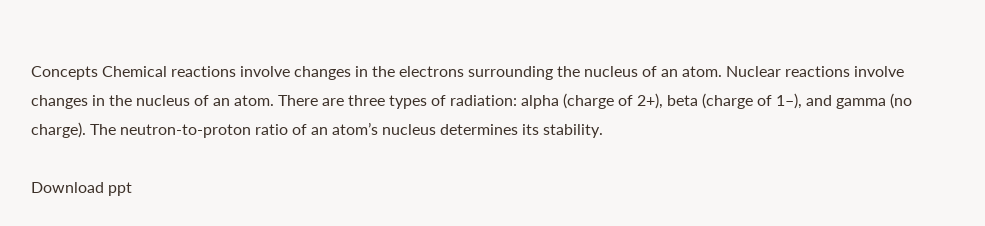Concepts Chemical reactions involve changes in the electrons surrounding the nucleus of an atom. Nuclear reactions involve changes in the nucleus of an atom. There are three types of radiation: alpha (charge of 2+), beta (charge of 1–), and gamma (no charge). The neutron-to-proton ratio of an atom’s nucleus determines its stability.

Download ppt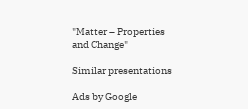"Matter – Properties and Change"

Similar presentations

Ads by Google